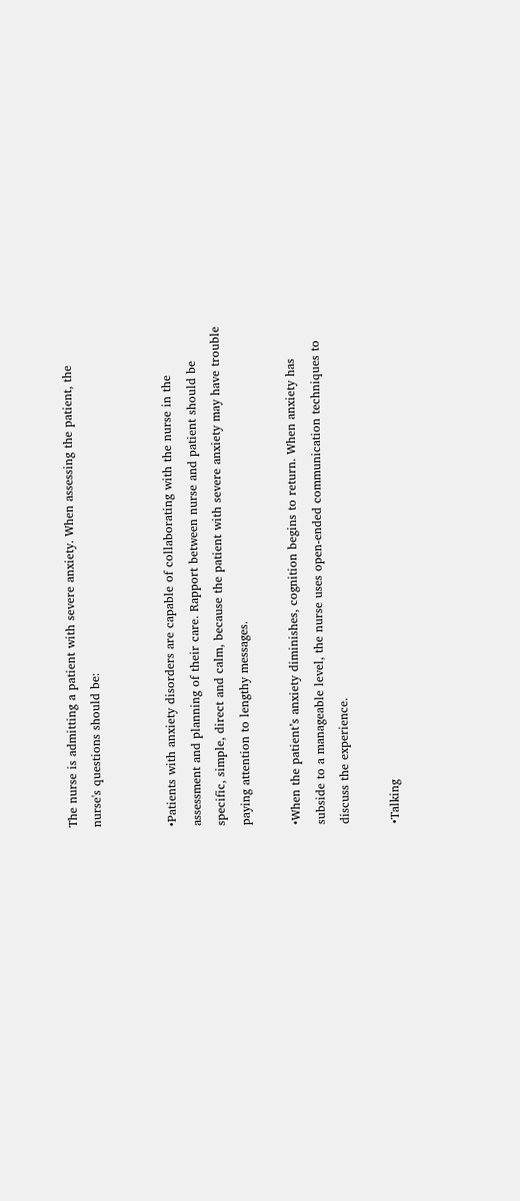The nurse is admitting a patient with severe anxiety. When assessing the patient, the nurse's questions should be:


•Patients with anxiety disorders are capable of collaborating with the nurse in the assessment and planning of their care. Rapport between nurse and patient should be specific, simple, direct and calm, because the patient with severe anxiety may have trouble paying attention to lengthy messages.

•When the patient’s anxiety diminishes, cognition begins to return. When anxiety has subside to a manageable level, the nurse uses open-ended communication techniques to discuss the experience.

•Talking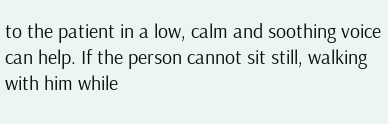to the patient in a low, calm and soothing voice can help. If the person cannot sit still, walking with him while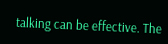talking can be effective. The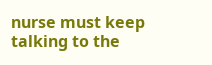nurse must keep talking to the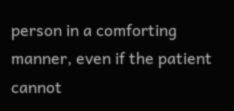person in a comforting manner, even if the patient cannot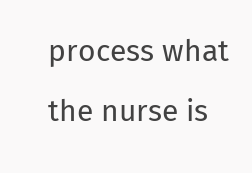process what the nurse is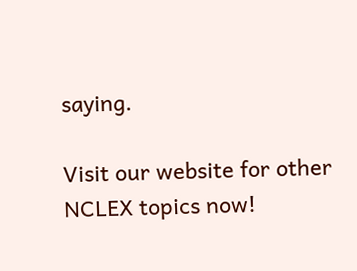saying.

Visit our website for other NCLEX topics now!